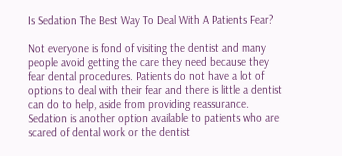Is Sedation The Best Way To Deal With A Patients Fear?

Not everyone is fond of visiting the dentist and many people avoid getting the care they need because they fear dental procedures. Patients do not have a lot of options to deal with their fear and there is little a dentist can do to help, aside from providing reassurance. Sedation is another option available to patients who are scared of dental work or the dentist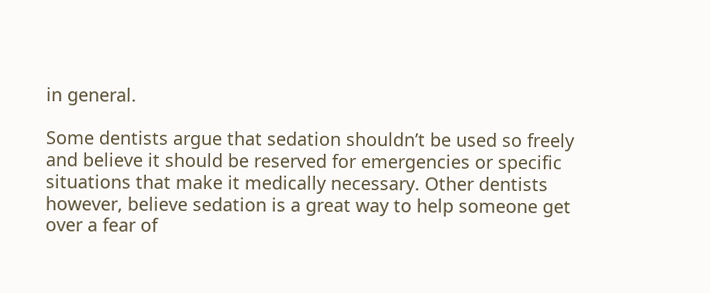in general.

Some dentists argue that sedation shouldn’t be used so freely and believe it should be reserved for emergencies or specific situations that make it medically necessary. Other dentists however, believe sedation is a great way to help someone get over a fear of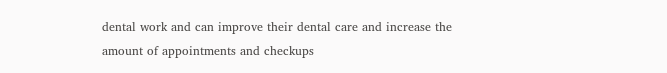dental work and can improve their dental care and increase the amount of appointments and checkups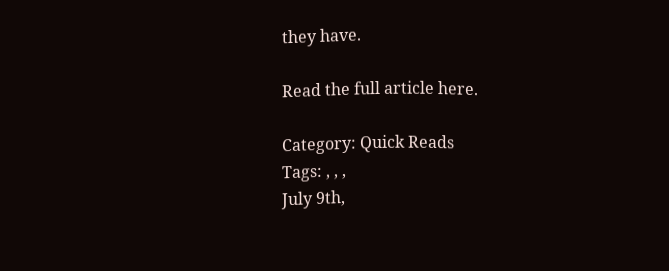they have.

Read the full article here.

Category: Quick Reads
Tags: , , ,
July 9th,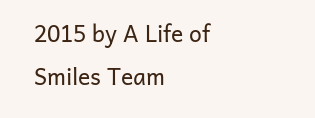2015 by A Life of Smiles Team